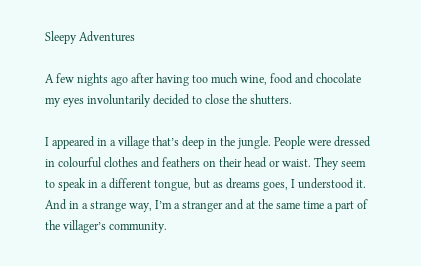Sleepy Adventures

A few nights ago after having too much wine, food and chocolate my eyes involuntarily decided to close the shutters.

I appeared in a village that’s deep in the jungle. People were dressed in colourful clothes and feathers on their head or waist. They seem to speak in a different tongue, but as dreams goes, I understood it. And in a strange way, I’m a stranger and at the same time a part of the villager’s community.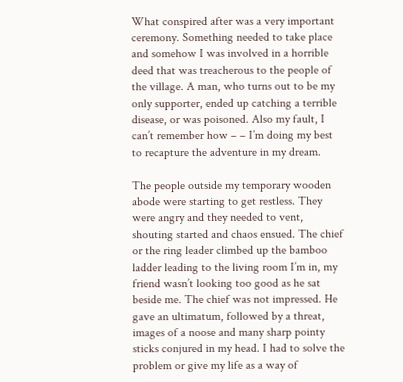What conspired after was a very important ceremony. Something needed to take place and somehow I was involved in a horrible deed that was treacherous to the people of the village. A man, who turns out to be my only supporter, ended up catching a terrible disease, or was poisoned. Also my fault, I can’t remember how – – I’m doing my best to recapture the adventure in my dream.

The people outside my temporary wooden abode were starting to get restless. They were angry and they needed to vent, shouting started and chaos ensued. The chief or the ring leader climbed up the bamboo ladder leading to the living room I’m in, my friend wasn’t looking too good as he sat beside me. The chief was not impressed. He gave an ultimatum, followed by a threat, images of a noose and many sharp pointy sticks conjured in my head. I had to solve the problem or give my life as a way of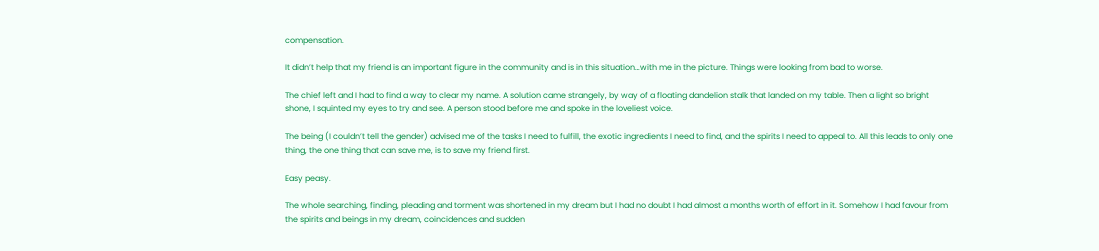compensation.

It didn’t help that my friend is an important figure in the community and is in this situation…with me in the picture. Things were looking from bad to worse.

The chief left and I had to find a way to clear my name. A solution came strangely, by way of a floating dandelion stalk that landed on my table. Then a light so bright shone, I squinted my eyes to try and see. A person stood before me and spoke in the loveliest voice.

The being (I couldn’t tell the gender) advised me of the tasks I need to fulfill, the exotic ingredients I need to find, and the spirits I need to appeal to. All this leads to only one thing, the one thing that can save me, is to save my friend first.

Easy peasy.

The whole searching, finding, pleading and torment was shortened in my dream but I had no doubt I had almost a months worth of effort in it. Somehow I had favour from the spirits and beings in my dream, coincidences and sudden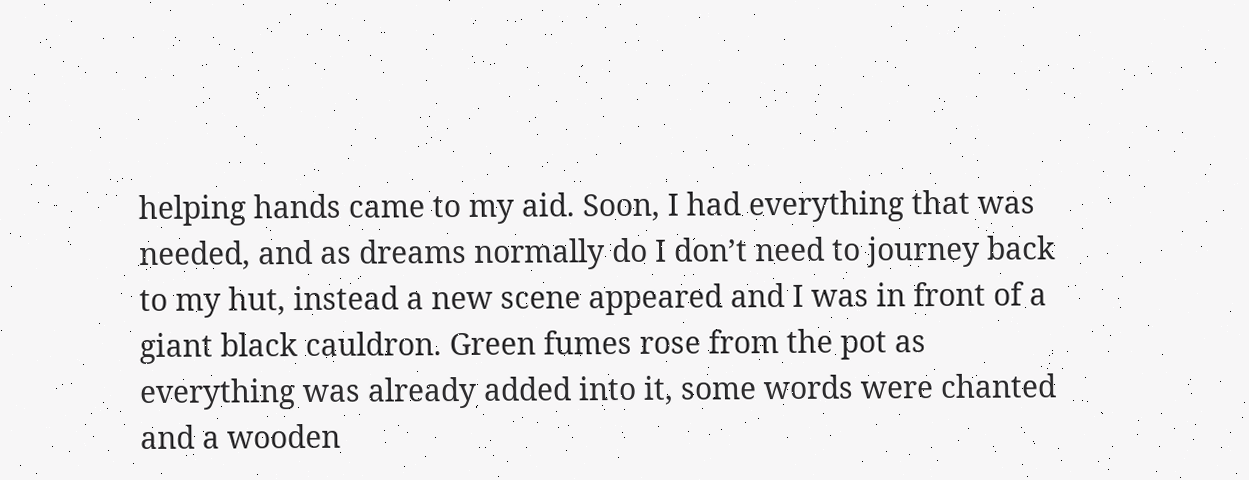helping hands came to my aid. Soon, I had everything that was needed, and as dreams normally do I don’t need to journey back to my hut, instead a new scene appeared and I was in front of a giant black cauldron. Green fumes rose from the pot as everything was already added into it, some words were chanted and a wooden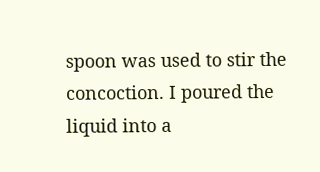spoon was used to stir the concoction. I poured the liquid into a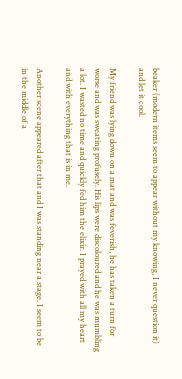beaker (modern items seem to appear without my knowing, I never question it) and let it cool.

My friend was lying down on a mat and was feverish, he has taken a turn for worse and was sweating profusely. His lips were discoloured and he was mumbling a lot. I wasted no time and quickly fed him the elixir. I prayed with all my heart and with everything that is in me.

Another scene appeared after that and I was standing near a stage. I seem to be in the middle of a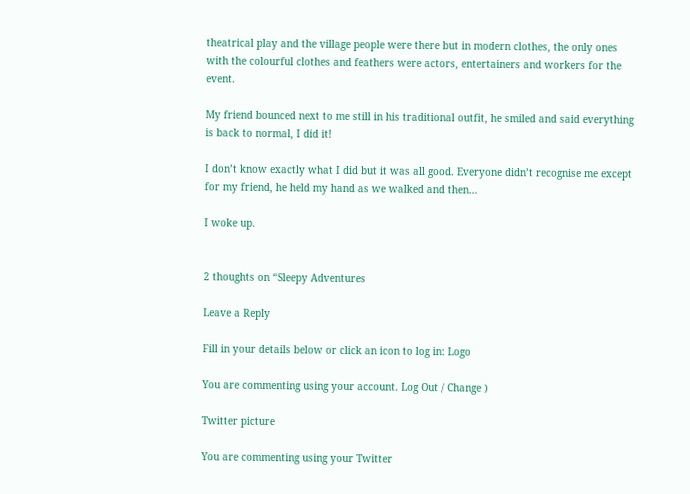theatrical play and the village people were there but in modern clothes, the only ones with the colourful clothes and feathers were actors, entertainers and workers for the event.

My friend bounced next to me still in his traditional outfit, he smiled and said everything is back to normal, I did it!

I don’t know exactly what I did but it was all good. Everyone didn’t recognise me except for my friend, he held my hand as we walked and then…

I woke up.


2 thoughts on “Sleepy Adventures

Leave a Reply

Fill in your details below or click an icon to log in: Logo

You are commenting using your account. Log Out / Change )

Twitter picture

You are commenting using your Twitter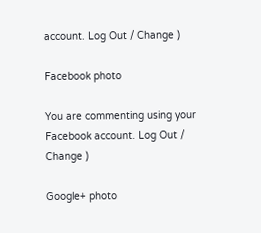account. Log Out / Change )

Facebook photo

You are commenting using your Facebook account. Log Out / Change )

Google+ photo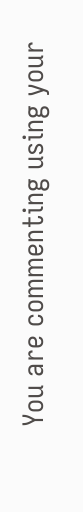You are commenting using your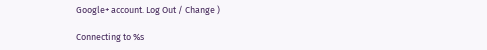Google+ account. Log Out / Change )

Connecting to %s